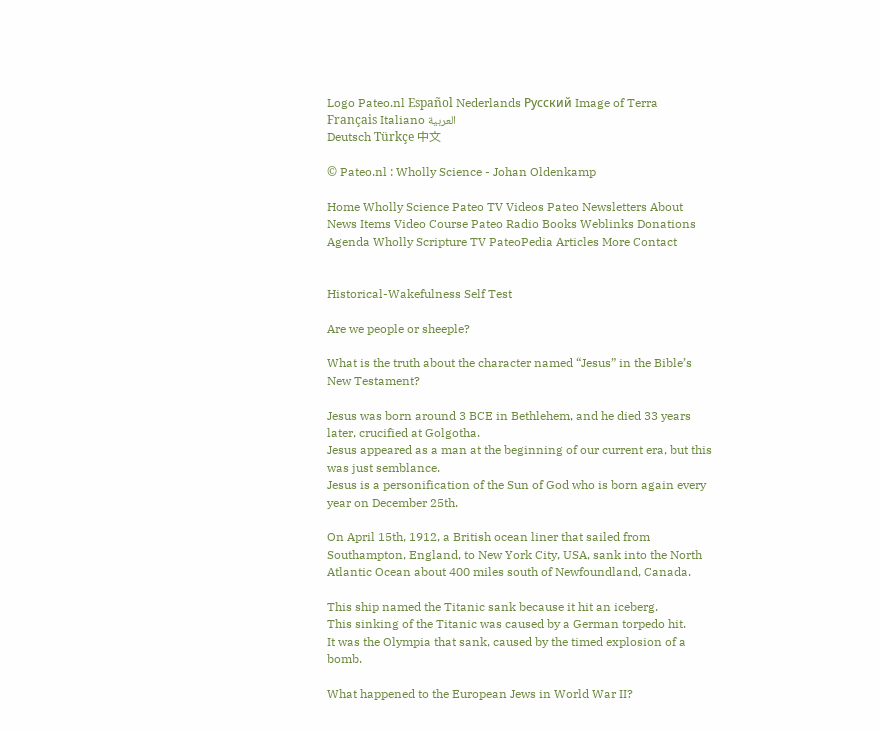Logo Pateo.nl Español Nederlands Русский Image of Terra
Français Italiano العربية
Deutsch Türkçe 中文

© Pateo.nl : Wholly Science - Johan Oldenkamp

Home Wholly Science Pateo TV Videos Pateo Newsletters About
News Items Video Course Pateo Radio Books Weblinks Donations
Agenda Wholly Scripture TV PateoPedia Articles More Contact


Historical-Wakefulness Self Test

Are we people or sheeple?

What is the truth about the character named “Jesus” in the Bible’s New Testament?

Jesus was born around 3 BCE in Bethlehem, and he died 33 years later, crucified at Golgotha.
Jesus appeared as a man at the beginning of our current era, but this was just semblance.
Jesus is a personification of the Sun of God who is born again every year on December 25th.

On April 15th, 1912, a British ocean liner that sailed from Southampton, England, to New York City, USA, sank into the North Atlantic Ocean about 400 miles south of Newfoundland, Canada.

This ship named the Titanic sank because it hit an iceberg.
This sinking of the Titanic was caused by a German torpedo hit.
It was the Olympia that sank, caused by the timed explosion of a bomb.

What happened to the European Jews in World War II?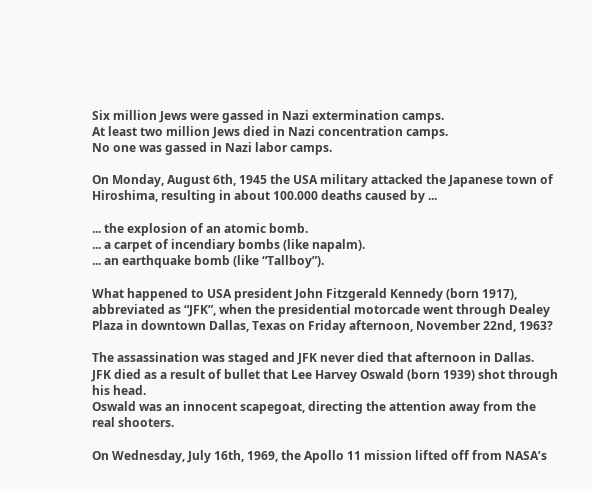Six million Jews were gassed in Nazi extermination camps.
At least two million Jews died in Nazi concentration camps.
No one was gassed in Nazi labor camps.

On Monday, August 6th, 1945 the USA military attacked the Japanese town of Hiroshima, resulting in about 100.000 deaths caused by ...

... the explosion of an atomic bomb.
... a carpet of incendiary bombs (like napalm).
... an earthquake bomb (like “Tallboy”).

What happened to USA president John Fitzgerald Kennedy (born 1917), abbreviated as “JFK”, when the presidential motorcade went through Dealey Plaza in downtown Dallas, Texas on Friday afternoon, November 22nd, 1963?

The assassination was staged and JFK never died that afternoon in Dallas.
JFK died as a result of bullet that Lee Harvey Oswald (born 1939) shot through his head.
Oswald was an innocent scapegoat, directing the attention away from the real shooters.

On Wednesday, July 16th, 1969, the Apollo 11 mission lifted off from NASA’s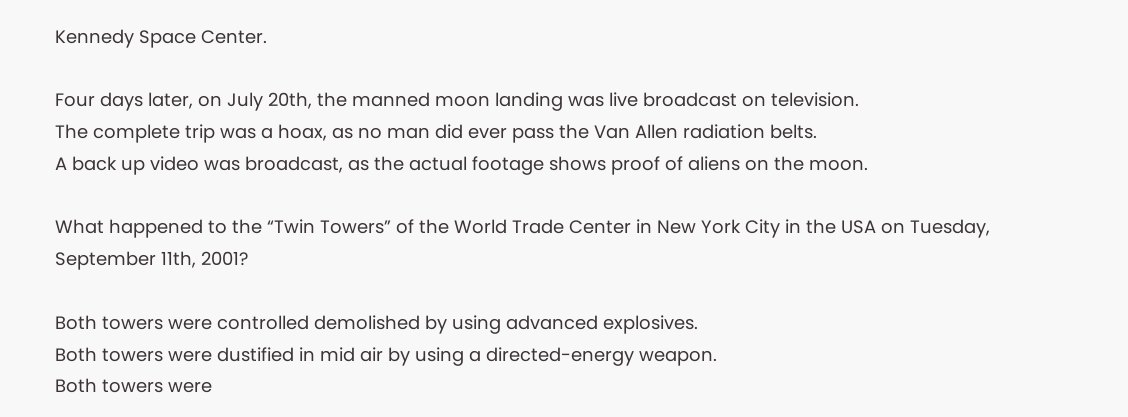Kennedy Space Center.

Four days later, on July 20th, the manned moon landing was live broadcast on television.
The complete trip was a hoax, as no man did ever pass the Van Allen radiation belts.
A back up video was broadcast, as the actual footage shows proof of aliens on the moon.

What happened to the “Twin Towers” of the World Trade Center in New York City in the USA on Tuesday, September 11th, 2001?

Both towers were controlled demolished by using advanced explosives.
Both towers were dustified in mid air by using a directed-energy weapon.
Both towers were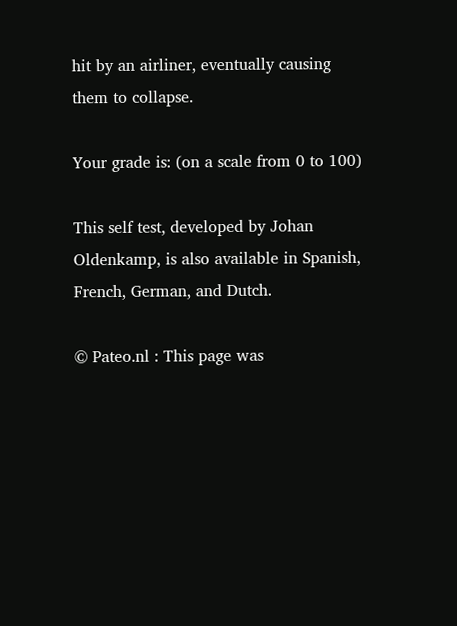hit by an airliner, eventually causing them to collapse.

Your grade is: (on a scale from 0 to 100)

This self test, developed by Johan Oldenkamp, is also available in Spanish, French, German, and Dutch.

© Pateo.nl : This page was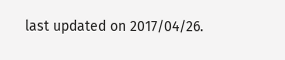last updated on 2017/04/26.